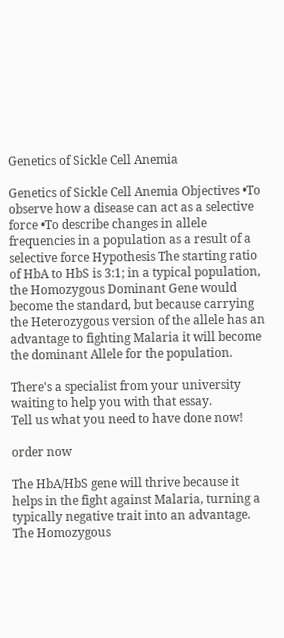Genetics of Sickle Cell Anemia

Genetics of Sickle Cell Anemia Objectives •To observe how a disease can act as a selective force •To describe changes in allele frequencies in a population as a result of a selective force Hypothesis The starting ratio of HbA to HbS is 3:1; in a typical population, the Homozygous Dominant Gene would become the standard, but because carrying the Heterozygous version of the allele has an advantage to fighting Malaria it will become the dominant Allele for the population.

There's a specialist from your university waiting to help you with that essay.
Tell us what you need to have done now!

order now

The HbA/HbS gene will thrive because it helps in the fight against Malaria, turning a typically negative trait into an advantage. The Homozygous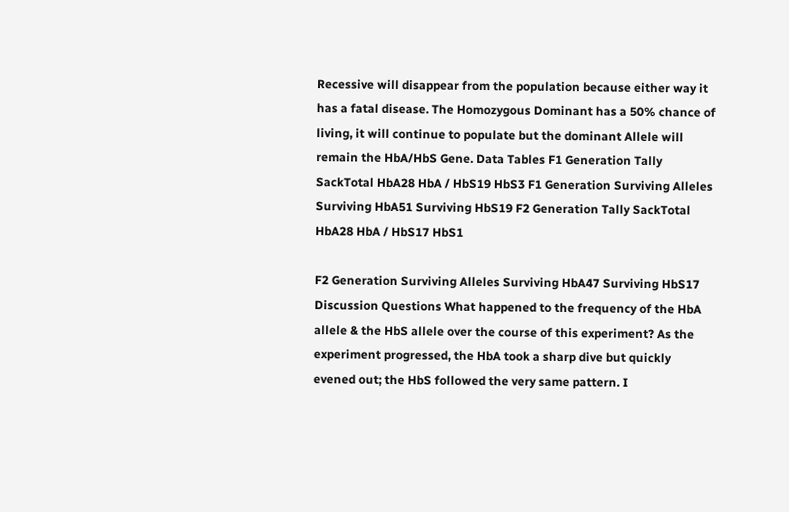Recessive will disappear from the population because either way it has a fatal disease. The Homozygous Dominant has a 50% chance of living, it will continue to populate but the dominant Allele will remain the HbA/HbS Gene. Data Tables F1 Generation Tally SackTotal HbA28 HbA / HbS19 HbS3 F1 Generation Surviving Alleles Surviving HbA51 Surviving HbS19 F2 Generation Tally SackTotal HbA28 HbA / HbS17 HbS1

F2 Generation Surviving Alleles Surviving HbA47 Surviving HbS17 Discussion Questions What happened to the frequency of the HbA allele & the HbS allele over the course of this experiment? As the experiment progressed, the HbA took a sharp dive but quickly evened out; the HbS followed the very same pattern. I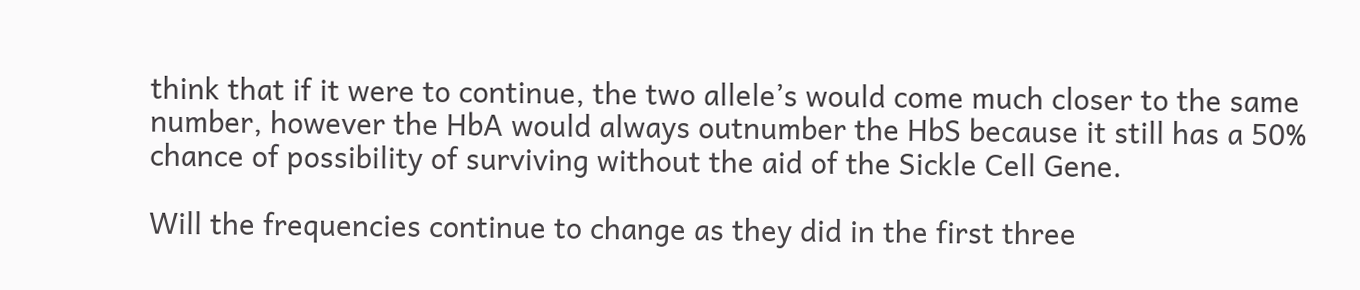think that if it were to continue, the two allele’s would come much closer to the same number, however the HbA would always outnumber the HbS because it still has a 50% chance of possibility of surviving without the aid of the Sickle Cell Gene.

Will the frequencies continue to change as they did in the first three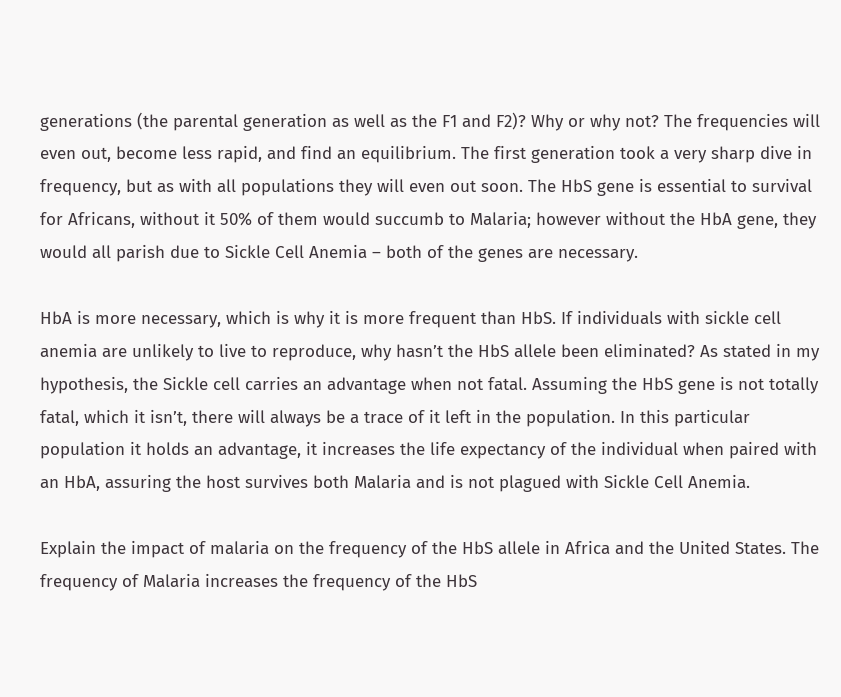generations (the parental generation as well as the F1 and F2)? Why or why not? The frequencies will even out, become less rapid, and find an equilibrium. The first generation took a very sharp dive in frequency, but as with all populations they will even out soon. The HbS gene is essential to survival for Africans, without it 50% of them would succumb to Malaria; however without the HbA gene, they would all parish due to Sickle Cell Anemia – both of the genes are necessary.

HbA is more necessary, which is why it is more frequent than HbS. If individuals with sickle cell anemia are unlikely to live to reproduce, why hasn’t the HbS allele been eliminated? As stated in my hypothesis, the Sickle cell carries an advantage when not fatal. Assuming the HbS gene is not totally fatal, which it isn’t, there will always be a trace of it left in the population. In this particular population it holds an advantage, it increases the life expectancy of the individual when paired with an HbA, assuring the host survives both Malaria and is not plagued with Sickle Cell Anemia.

Explain the impact of malaria on the frequency of the HbS allele in Africa and the United States. The frequency of Malaria increases the frequency of the HbS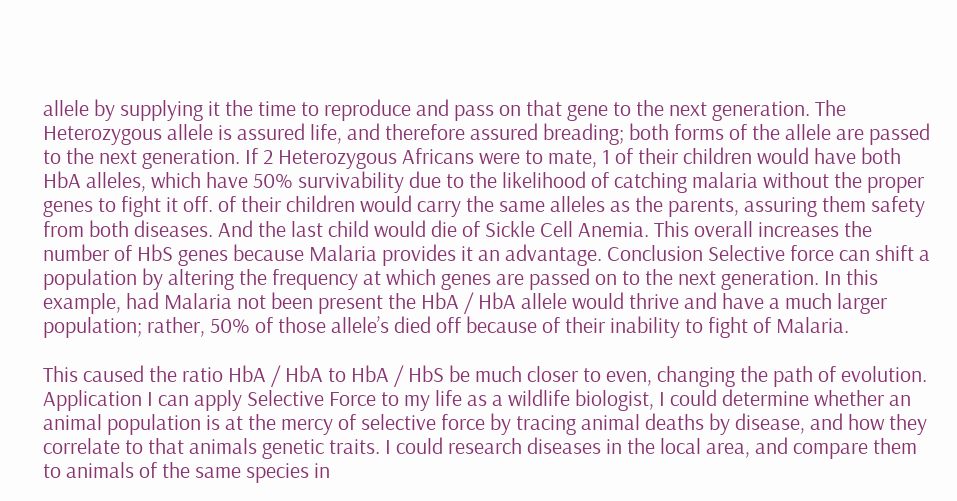allele by supplying it the time to reproduce and pass on that gene to the next generation. The Heterozygous allele is assured life, and therefore assured breading; both forms of the allele are passed to the next generation. If 2 Heterozygous Africans were to mate, 1 of their children would have both HbA alleles, which have 50% survivability due to the likelihood of catching malaria without the proper genes to fight it off. of their children would carry the same alleles as the parents, assuring them safety from both diseases. And the last child would die of Sickle Cell Anemia. This overall increases the number of HbS genes because Malaria provides it an advantage. Conclusion Selective force can shift a population by altering the frequency at which genes are passed on to the next generation. In this example, had Malaria not been present the HbA / HbA allele would thrive and have a much larger population; rather, 50% of those allele’s died off because of their inability to fight of Malaria.

This caused the ratio HbA / HbA to HbA / HbS be much closer to even, changing the path of evolution. Application I can apply Selective Force to my life as a wildlife biologist, I could determine whether an animal population is at the mercy of selective force by tracing animal deaths by disease, and how they correlate to that animals genetic traits. I could research diseases in the local area, and compare them to animals of the same species in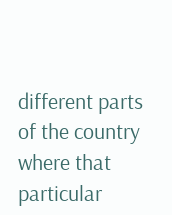different parts of the country where that particular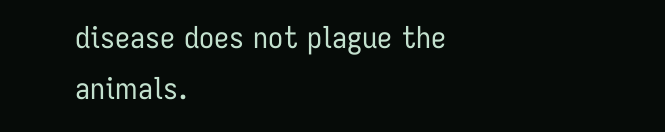disease does not plague the animals.